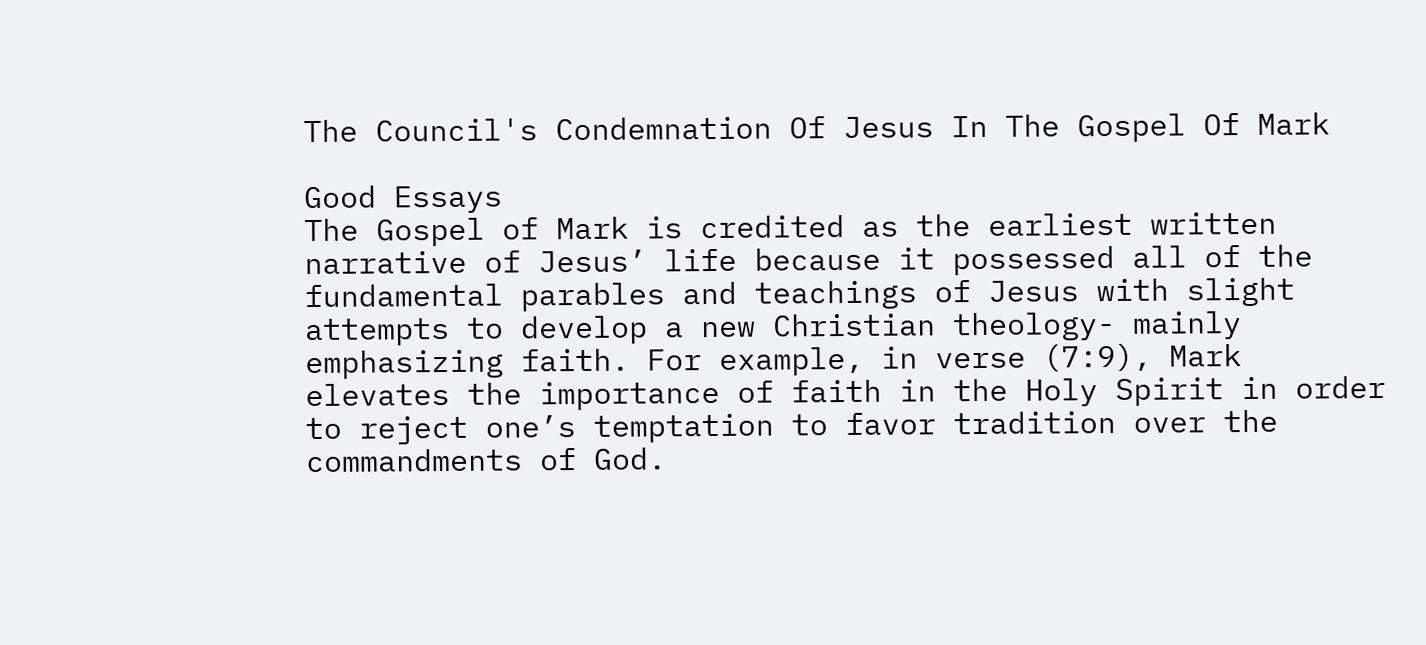The Council's Condemnation Of Jesus In The Gospel Of Mark

Good Essays
The Gospel of Mark is credited as the earliest written narrative of Jesus’ life because it possessed all of the fundamental parables and teachings of Jesus with slight attempts to develop a new Christian theology- mainly emphasizing faith. For example, in verse (7:9), Mark elevates the importance of faith in the Holy Spirit in order to reject one’s temptation to favor tradition over the commandments of God.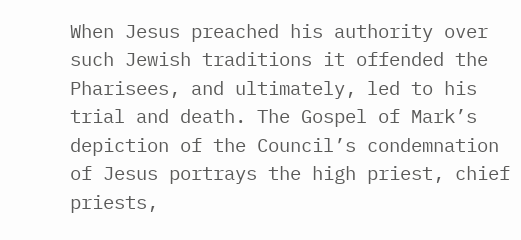When Jesus preached his authority over such Jewish traditions it offended the Pharisees, and ultimately, led to his trial and death. The Gospel of Mark’s depiction of the Council’s condemnation of Jesus portrays the high priest, chief priests,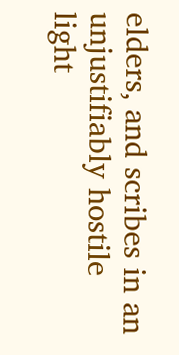elders, and scribes in an unjustifiably hostile light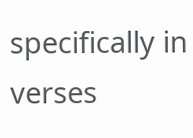specifically in verses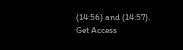(14:56) and (14:57).
Get Access